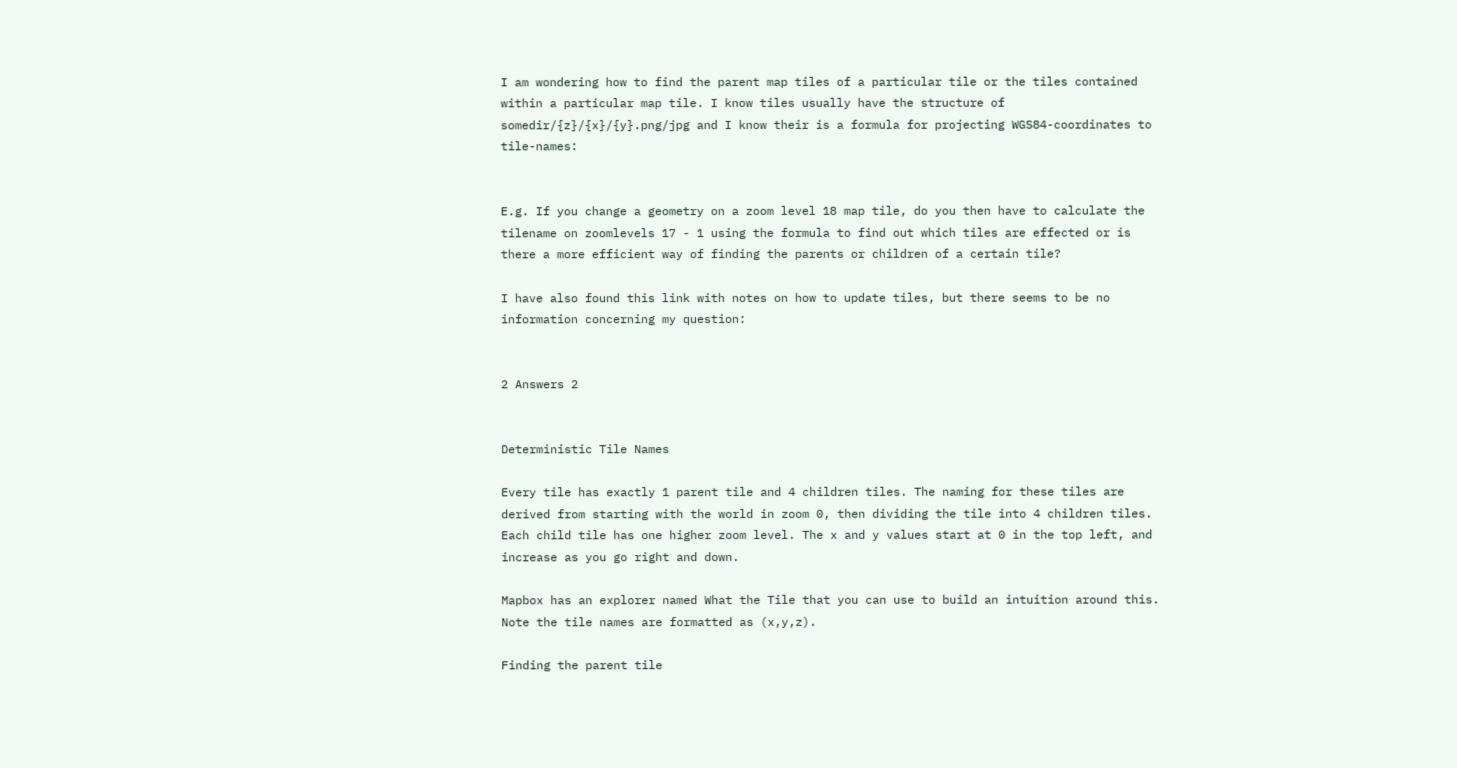I am wondering how to find the parent map tiles of a particular tile or the tiles contained within a particular map tile. I know tiles usually have the structure of somedir/{z}/{x}/{y}.png/jpg and I know their is a formula for projecting WGS84-coordinates to tile-names:


E.g. If you change a geometry on a zoom level 18 map tile, do you then have to calculate the tilename on zoomlevels 17 - 1 using the formula to find out which tiles are effected or is there a more efficient way of finding the parents or children of a certain tile?

I have also found this link with notes on how to update tiles, but there seems to be no information concerning my question:


2 Answers 2


Deterministic Tile Names

Every tile has exactly 1 parent tile and 4 children tiles. The naming for these tiles are derived from starting with the world in zoom 0, then dividing the tile into 4 children tiles. Each child tile has one higher zoom level. The x and y values start at 0 in the top left, and increase as you go right and down.

Mapbox has an explorer named What the Tile that you can use to build an intuition around this. Note the tile names are formatted as (x,y,z).

Finding the parent tile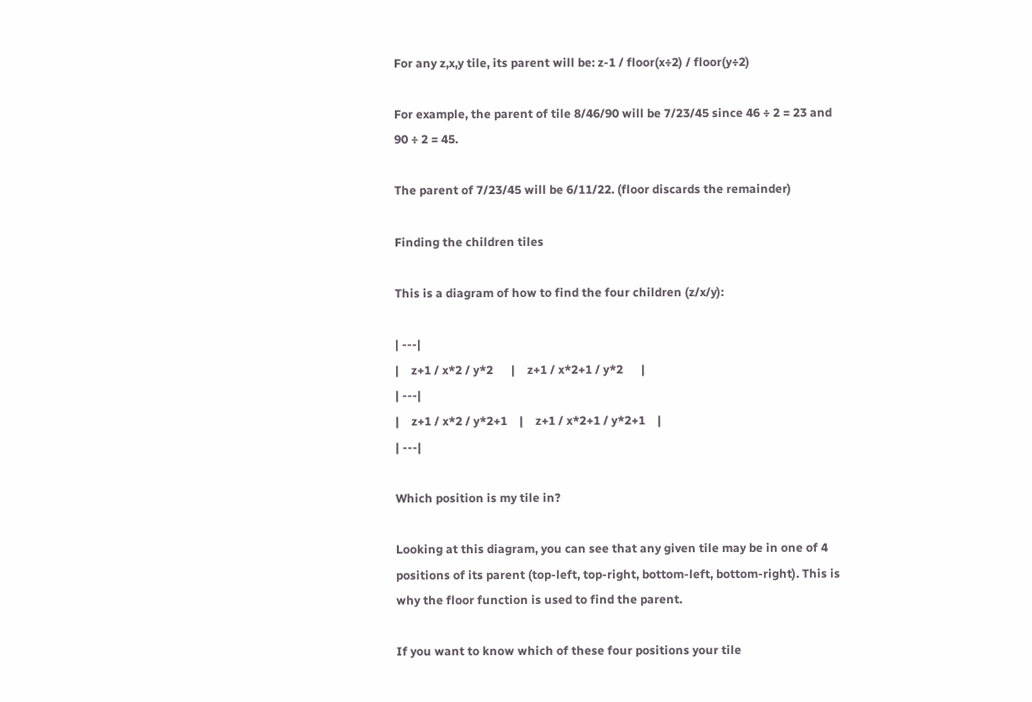For any z,x,y tile, its parent will be: z-1 / floor(x÷2) / floor(y÷2)

For example, the parent of tile 8/46/90 will be 7/23/45 since 46 ÷ 2 = 23 and 90 ÷ 2 = 45.

The parent of 7/23/45 will be 6/11/22. (floor discards the remainder)

Finding the children tiles

This is a diagram of how to find the four children (z/x/y):

| ---|
|    z+1 / x*2 / y*2      |    z+1 / x*2+1 / y*2      |
| ---|
|    z+1 / x*2 / y*2+1    |    z+1 / x*2+1 / y*2+1    |
| ---|

Which position is my tile in?

Looking at this diagram, you can see that any given tile may be in one of 4 positions of its parent (top-left, top-right, bottom-left, bottom-right). This is why the floor function is used to find the parent.

If you want to know which of these four positions your tile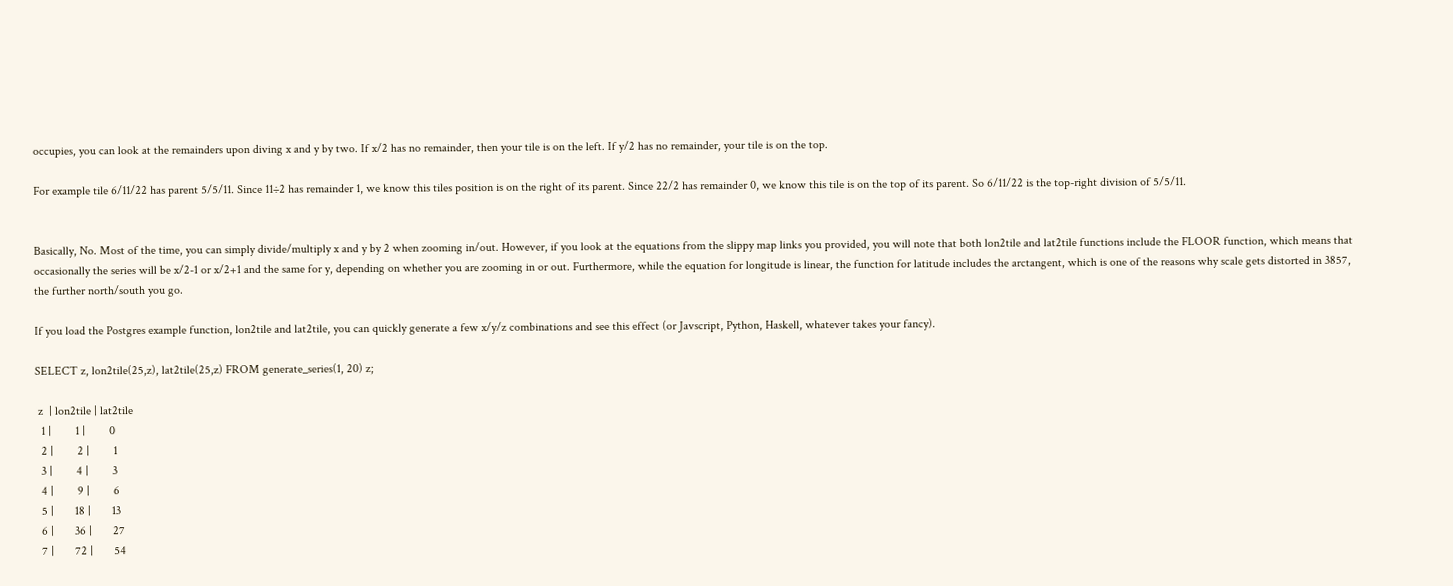occupies, you can look at the remainders upon diving x and y by two. If x/2 has no remainder, then your tile is on the left. If y/2 has no remainder, your tile is on the top.

For example tile 6/11/22 has parent 5/5/11. Since 11÷2 has remainder 1, we know this tiles position is on the right of its parent. Since 22/2 has remainder 0, we know this tile is on the top of its parent. So 6/11/22 is the top-right division of 5/5/11.


Basically, No. Most of the time, you can simply divide/multiply x and y by 2 when zooming in/out. However, if you look at the equations from the slippy map links you provided, you will note that both lon2tile and lat2tile functions include the FLOOR function, which means that occasionally the series will be x/2-1 or x/2+1 and the same for y, depending on whether you are zooming in or out. Furthermore, while the equation for longitude is linear, the function for latitude includes the arctangent, which is one of the reasons why scale gets distorted in 3857, the further north/south you go.

If you load the Postgres example function, lon2tile and lat2tile, you can quickly generate a few x/y/z combinations and see this effect (or Javscript, Python, Haskell, whatever takes your fancy).

SELECT z, lon2tile(25,z), lat2tile(25,z) FROM generate_series(1, 20) z;

 z  | lon2tile | lat2tile
  1 |        1 |        0
  2 |        2 |        1
  3 |        4 |        3
  4 |        9 |        6
  5 |       18 |       13
  6 |       36 |       27
  7 |       72 |       54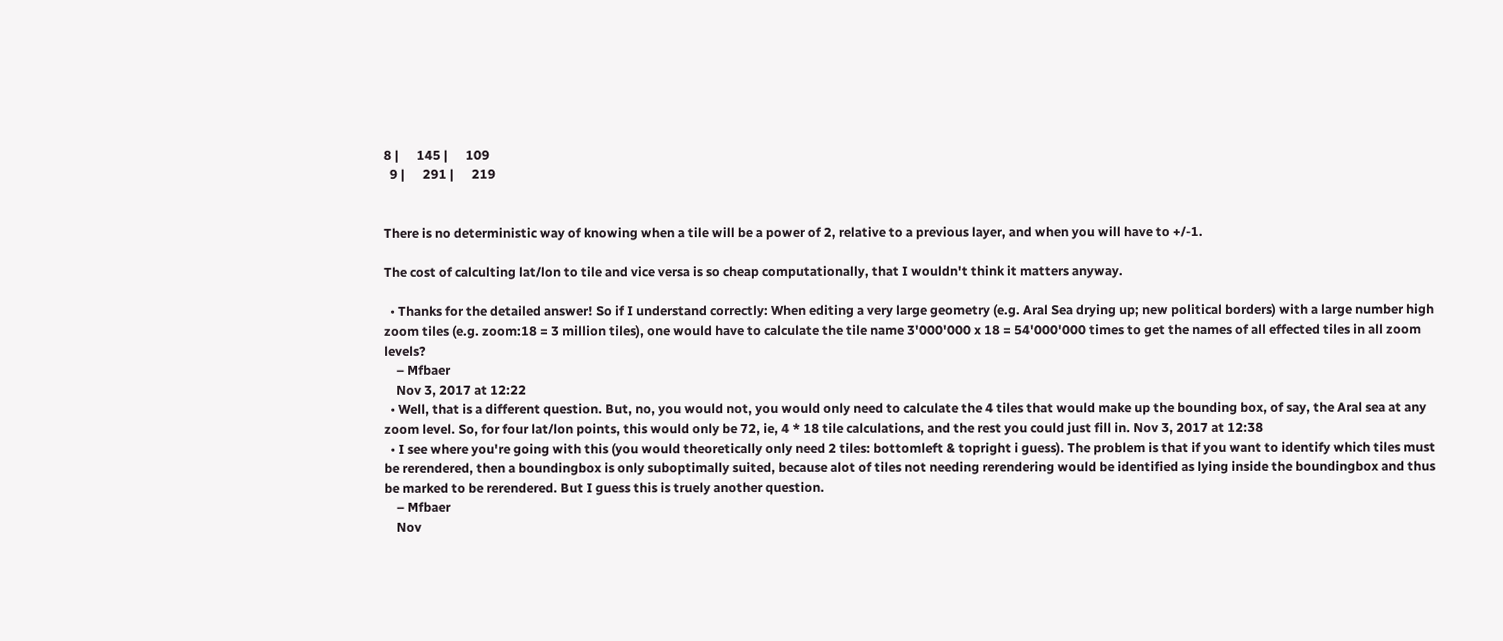8 |      145 |      109
  9 |      291 |      219


There is no deterministic way of knowing when a tile will be a power of 2, relative to a previous layer, and when you will have to +/-1.

The cost of calculting lat/lon to tile and vice versa is so cheap computationally, that I wouldn't think it matters anyway.

  • Thanks for the detailed answer! So if I understand correctly: When editing a very large geometry (e.g. Aral Sea drying up; new political borders) with a large number high zoom tiles (e.g. zoom:18 = 3 million tiles), one would have to calculate the tile name 3'000'000 x 18 = 54'000'000 times to get the names of all effected tiles in all zoom levels?
    – Mfbaer
    Nov 3, 2017 at 12:22
  • Well, that is a different question. But, no, you would not, you would only need to calculate the 4 tiles that would make up the bounding box, of say, the Aral sea at any zoom level. So, for four lat/lon points, this would only be 72, ie, 4 * 18 tile calculations, and the rest you could just fill in. Nov 3, 2017 at 12:38
  • I see where you're going with this (you would theoretically only need 2 tiles: bottomleft & topright i guess). The problem is that if you want to identify which tiles must be rerendered, then a boundingbox is only suboptimally suited, because alot of tiles not needing rerendering would be identified as lying inside the boundingbox and thus be marked to be rerendered. But I guess this is truely another question.
    – Mfbaer
    Nov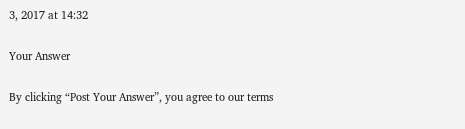3, 2017 at 14:32

Your Answer

By clicking “Post Your Answer”, you agree to our terms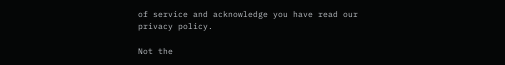of service and acknowledge you have read our privacy policy.

Not the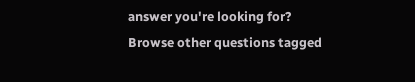answer you're looking for? Browse other questions tagged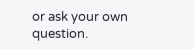or ask your own question.